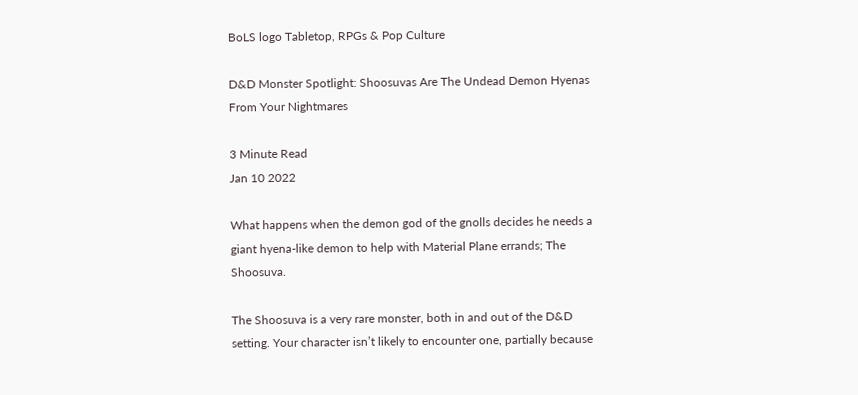BoLS logo Tabletop, RPGs & Pop Culture

D&D Monster Spotlight: Shoosuvas Are The Undead Demon Hyenas From Your Nightmares

3 Minute Read
Jan 10 2022

What happens when the demon god of the gnolls decides he needs a giant hyena-like demon to help with Material Plane errands; The Shoosuva.

The Shoosuva is a very rare monster, both in and out of the D&D setting. Your character isn’t likely to encounter one, partially because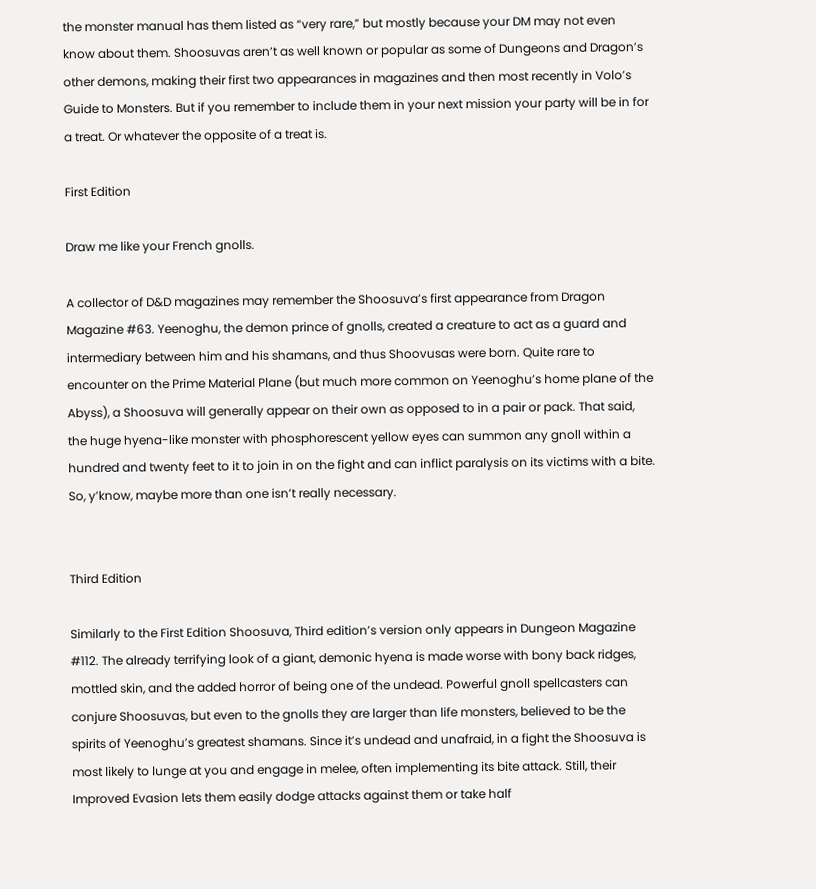the monster manual has them listed as “very rare,” but mostly because your DM may not even know about them. Shoosuvas aren’t as well known or popular as some of Dungeons and Dragon’s other demons, making their first two appearances in magazines and then most recently in Volo’s Guide to Monsters. But if you remember to include them in your next mission your party will be in for a treat. Or whatever the opposite of a treat is.

First Edition

Draw me like your French gnolls.

A collector of D&D magazines may remember the Shoosuva’s first appearance from Dragon Magazine #63. Yeenoghu, the demon prince of gnolls, created a creature to act as a guard and intermediary between him and his shamans, and thus Shoovusas were born. Quite rare to encounter on the Prime Material Plane (but much more common on Yeenoghu’s home plane of the Abyss), a Shoosuva will generally appear on their own as opposed to in a pair or pack. That said, the huge hyena-like monster with phosphorescent yellow eyes can summon any gnoll within a hundred and twenty feet to it to join in on the fight and can inflict paralysis on its victims with a bite. So, y’know, maybe more than one isn’t really necessary.


Third Edition

Similarly to the First Edition Shoosuva, Third edition’s version only appears in Dungeon Magazine #112. The already terrifying look of a giant, demonic hyena is made worse with bony back ridges, mottled skin, and the added horror of being one of the undead. Powerful gnoll spellcasters can conjure Shoosuvas, but even to the gnolls they are larger than life monsters, believed to be the spirits of Yeenoghu’s greatest shamans. Since it’s undead and unafraid, in a fight the Shoosuva is most likely to lunge at you and engage in melee, often implementing its bite attack. Still, their Improved Evasion lets them easily dodge attacks against them or take half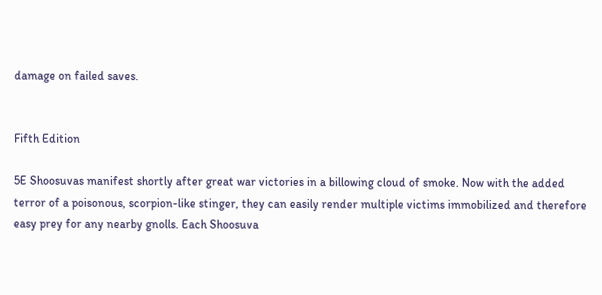damage on failed saves.


Fifth Edition

5E Shoosuvas manifest shortly after great war victories in a billowing cloud of smoke. Now with the added terror of a poisonous, scorpion-like stinger, they can easily render multiple victims immobilized and therefore easy prey for any nearby gnolls. Each Shoosuva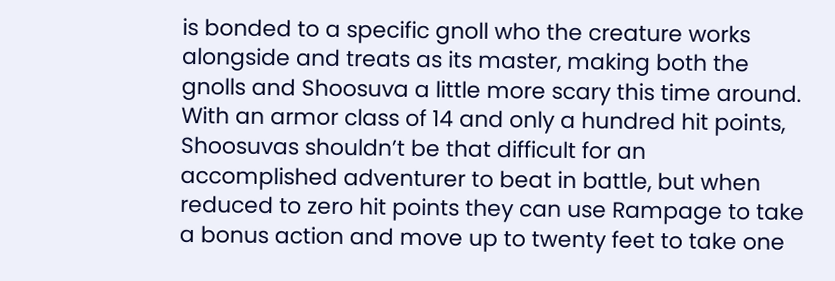is bonded to a specific gnoll who the creature works alongside and treats as its master, making both the gnolls and Shoosuva a little more scary this time around. With an armor class of 14 and only a hundred hit points, Shoosuvas shouldn’t be that difficult for an accomplished adventurer to beat in battle, but when reduced to zero hit points they can use Rampage to take a bonus action and move up to twenty feet to take one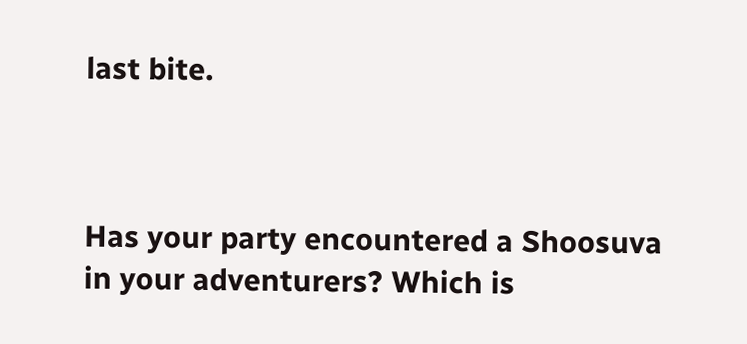last bite.



Has your party encountered a Shoosuva in your adventurers? Which is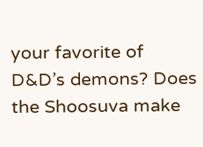your favorite of D&D’s demons? Does the Shoosuva make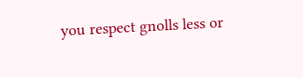you respect gnolls less or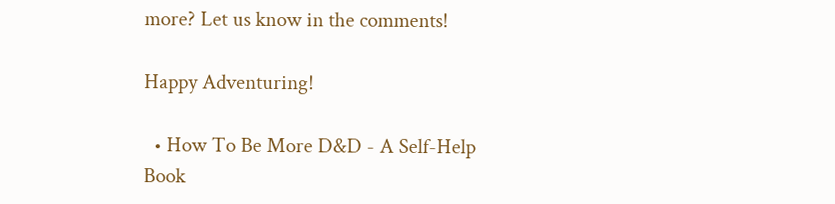more? Let us know in the comments!

Happy Adventuring!

  • How To Be More D&D - A Self-Help Book